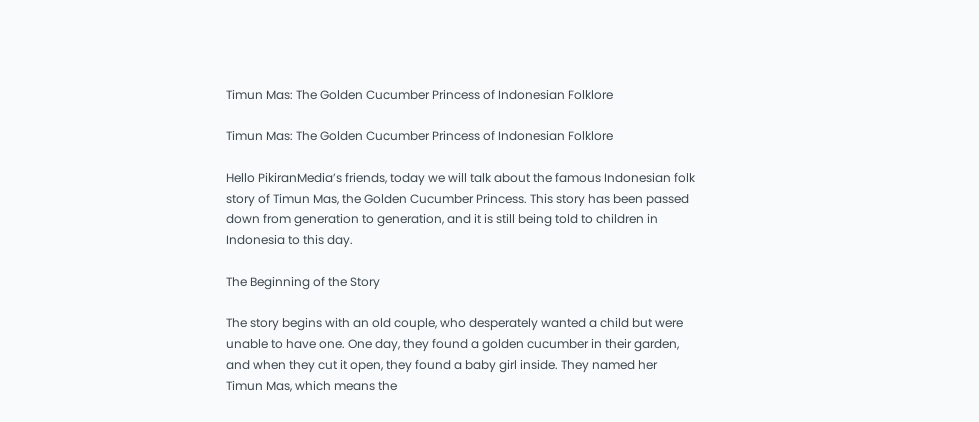Timun Mas: The Golden Cucumber Princess of Indonesian Folklore

Timun Mas: The Golden Cucumber Princess of Indonesian Folklore

Hello PikiranMedia’s friends, today we will talk about the famous Indonesian folk story of Timun Mas, the Golden Cucumber Princess. This story has been passed down from generation to generation, and it is still being told to children in Indonesia to this day.

The Beginning of the Story

The story begins with an old couple, who desperately wanted a child but were unable to have one. One day, they found a golden cucumber in their garden, and when they cut it open, they found a baby girl inside. They named her Timun Mas, which means the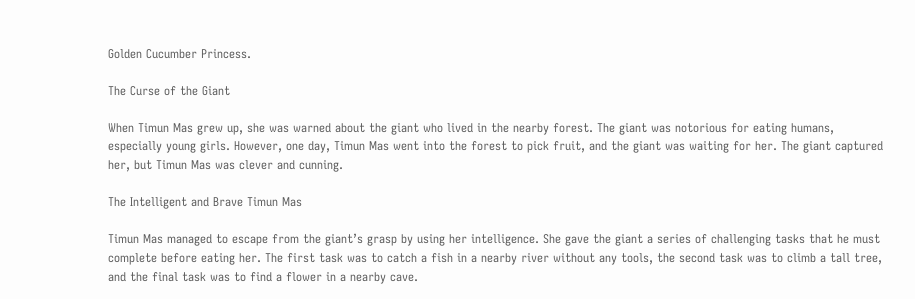Golden Cucumber Princess.

The Curse of the Giant

When Timun Mas grew up, she was warned about the giant who lived in the nearby forest. The giant was notorious for eating humans, especially young girls. However, one day, Timun Mas went into the forest to pick fruit, and the giant was waiting for her. The giant captured her, but Timun Mas was clever and cunning.

The Intelligent and Brave Timun Mas

Timun Mas managed to escape from the giant’s grasp by using her intelligence. She gave the giant a series of challenging tasks that he must complete before eating her. The first task was to catch a fish in a nearby river without any tools, the second task was to climb a tall tree, and the final task was to find a flower in a nearby cave.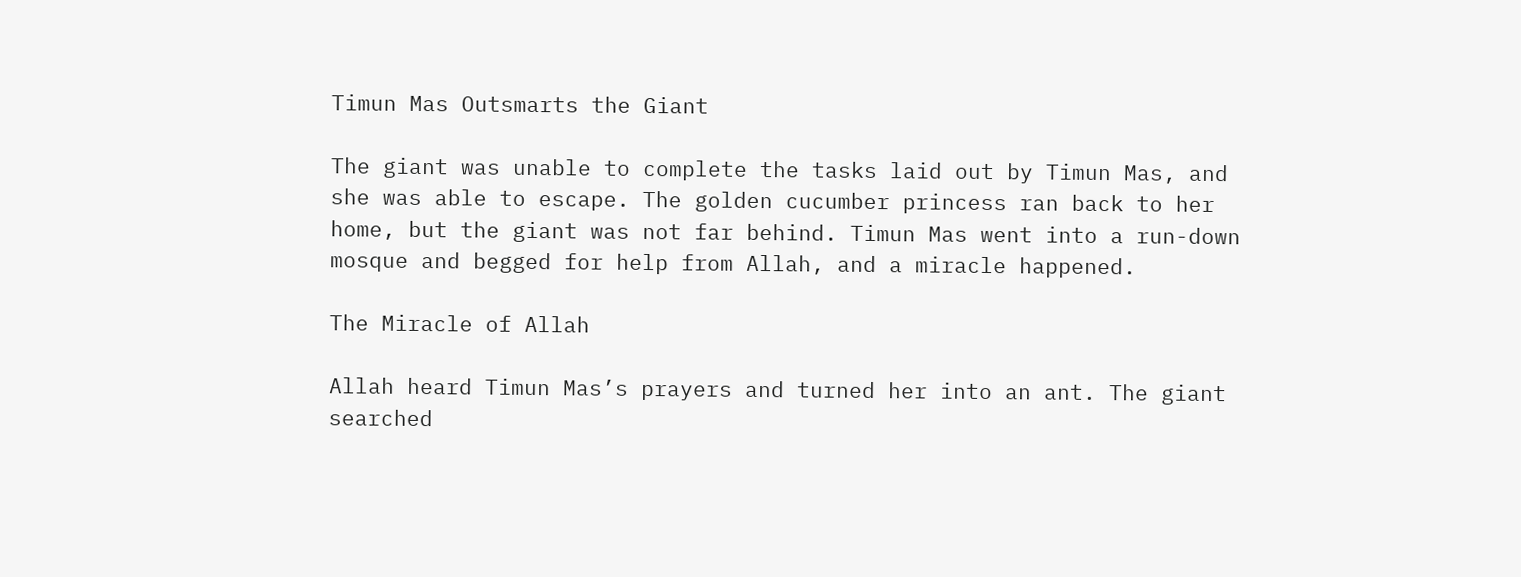Timun Mas Outsmarts the Giant

The giant was unable to complete the tasks laid out by Timun Mas, and she was able to escape. The golden cucumber princess ran back to her home, but the giant was not far behind. Timun Mas went into a run-down mosque and begged for help from Allah, and a miracle happened.

The Miracle of Allah

Allah heard Timun Mas’s prayers and turned her into an ant. The giant searched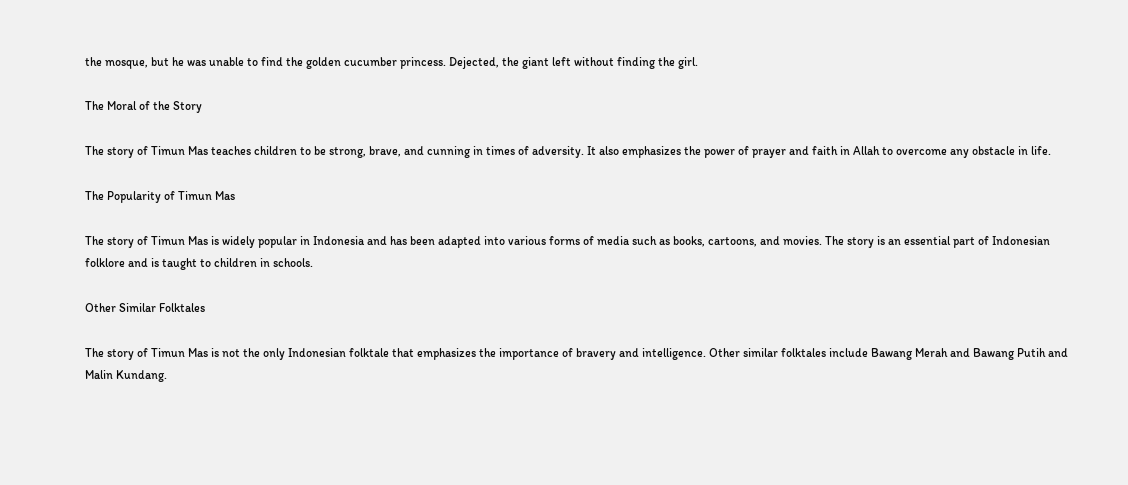the mosque, but he was unable to find the golden cucumber princess. Dejected, the giant left without finding the girl.

The Moral of the Story

The story of Timun Mas teaches children to be strong, brave, and cunning in times of adversity. It also emphasizes the power of prayer and faith in Allah to overcome any obstacle in life.

The Popularity of Timun Mas

The story of Timun Mas is widely popular in Indonesia and has been adapted into various forms of media such as books, cartoons, and movies. The story is an essential part of Indonesian folklore and is taught to children in schools.

Other Similar Folktales

The story of Timun Mas is not the only Indonesian folktale that emphasizes the importance of bravery and intelligence. Other similar folktales include Bawang Merah and Bawang Putih and Malin Kundang.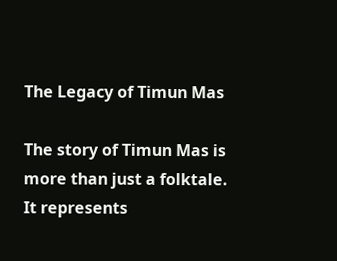The Legacy of Timun Mas

The story of Timun Mas is more than just a folktale. It represents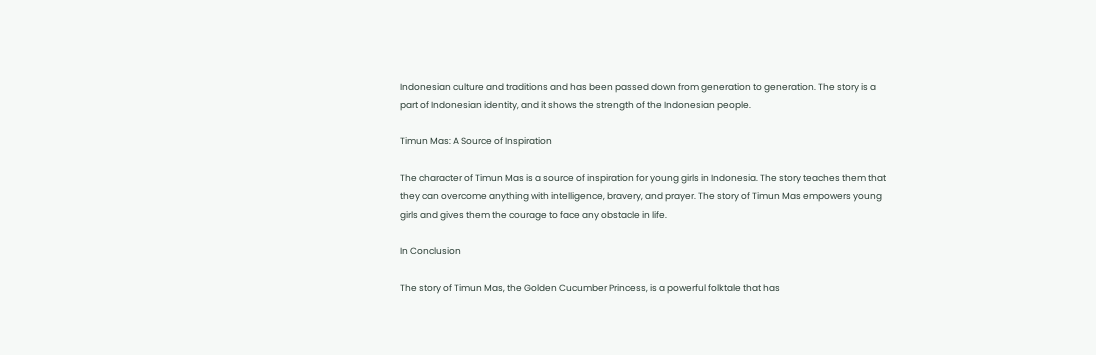Indonesian culture and traditions and has been passed down from generation to generation. The story is a part of Indonesian identity, and it shows the strength of the Indonesian people.

Timun Mas: A Source of Inspiration

The character of Timun Mas is a source of inspiration for young girls in Indonesia. The story teaches them that they can overcome anything with intelligence, bravery, and prayer. The story of Timun Mas empowers young girls and gives them the courage to face any obstacle in life.

In Conclusion

The story of Timun Mas, the Golden Cucumber Princess, is a powerful folktale that has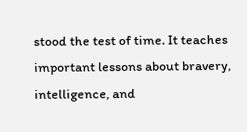stood the test of time. It teaches important lessons about bravery, intelligence, and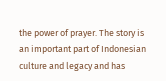the power of prayer. The story is an important part of Indonesian culture and legacy and has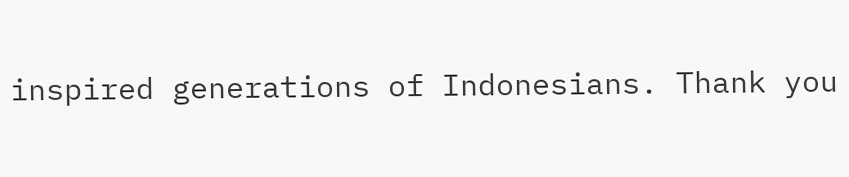inspired generations of Indonesians. Thank you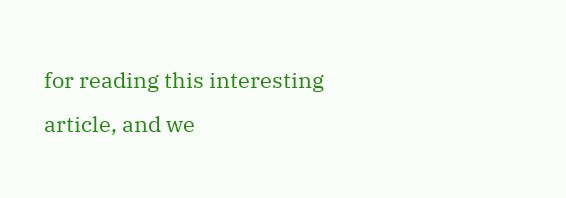for reading this interesting article, and we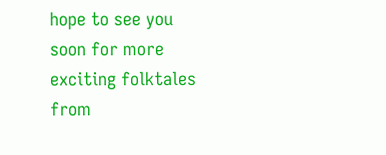hope to see you soon for more exciting folktales from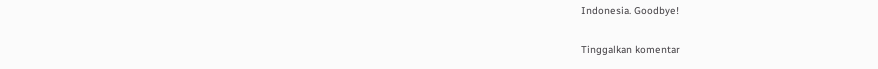Indonesia. Goodbye!

Tinggalkan komentar